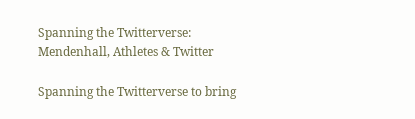Spanning the Twitterverse: Mendenhall, Athletes & Twitter

Spanning the Twitterverse to bring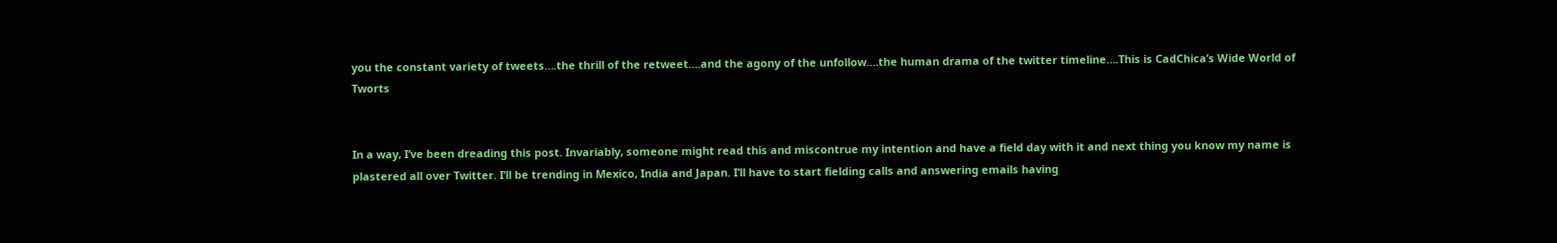you the constant variety of tweets….the thrill of the retweet….and the agony of the unfollow.…the human drama of the twitter timeline….This is CadChica’s Wide World of Tworts


In a way, I’ve been dreading this post. Invariably, someone might read this and miscontrue my intention and have a field day with it and next thing you know my name is plastered all over Twitter. I’ll be trending in Mexico, India and Japan. I’ll have to start fielding calls and answering emails having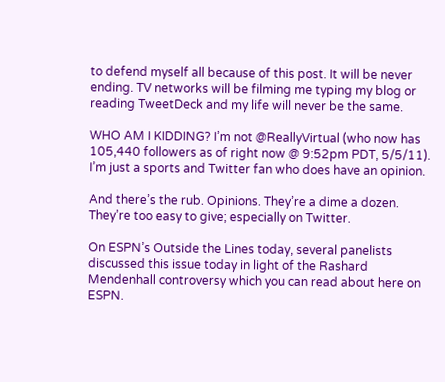to defend myself all because of this post. It will be never ending. TV networks will be filming me typing my blog or reading TweetDeck and my life will never be the same.

WHO AM I KIDDING? I’m not @ReallyVirtual (who now has 105,440 followers as of right now @ 9:52pm PDT, 5/5/11). I’m just a sports and Twitter fan who does have an opinion.

And there’s the rub. Opinions. They’re a dime a dozen. They’re too easy to give; especially on Twitter.

On ESPN’s Outside the Lines today, several panelists discussed this issue today in light of the Rashard Mendenhall controversy which you can read about here on ESPN.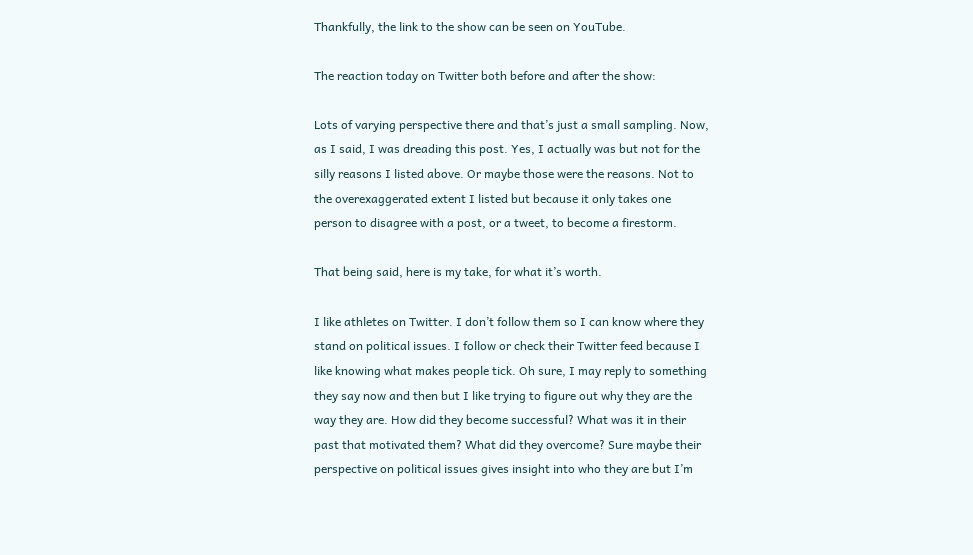Thankfully, the link to the show can be seen on YouTube.

The reaction today on Twitter both before and after the show:

Lots of varying perspective there and that’s just a small sampling. Now, as I said, I was dreading this post. Yes, I actually was but not for the silly reasons I listed above. Or maybe those were the reasons. Not to the overexaggerated extent I listed but because it only takes one person to disagree with a post, or a tweet, to become a firestorm.

That being said, here is my take, for what it’s worth.

I like athletes on Twitter. I don’t follow them so I can know where they stand on political issues. I follow or check their Twitter feed because I like knowing what makes people tick. Oh sure, I may reply to something they say now and then but I like trying to figure out why they are the way they are. How did they become successful? What was it in their past that motivated them? What did they overcome? Sure maybe their perspective on political issues gives insight into who they are but I’m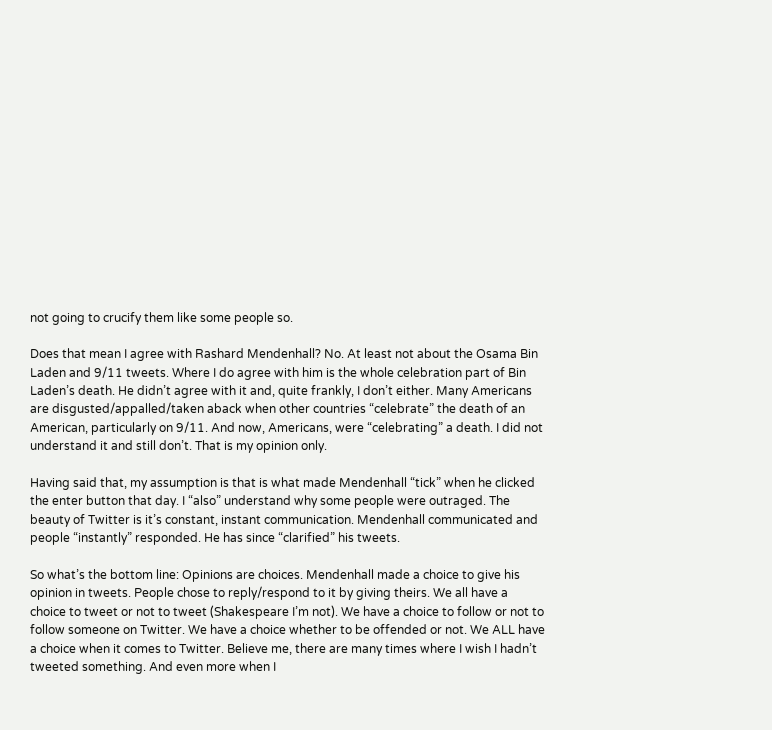not going to crucify them like some people so.

Does that mean I agree with Rashard Mendenhall? No. At least not about the Osama Bin Laden and 9/11 tweets. Where I do agree with him is the whole celebration part of Bin Laden’s death. He didn’t agree with it and, quite frankly, I don’t either. Many Americans are disgusted/appalled/taken aback when other countries “celebrate” the death of an American, particularly on 9/11. And now, Americans, were “celebrating” a death. I did not understand it and still don’t. That is my opinion only.

Having said that, my assumption is that is what made Mendenhall “tick” when he clicked the enter button that day. I “also” understand why some people were outraged. The beauty of Twitter is it’s constant, instant communication. Mendenhall communicated and people “instantly” responded. He has since “clarified” his tweets.

So what’s the bottom line: Opinions are choices. Mendenhall made a choice to give his opinion in tweets. People chose to reply/respond to it by giving theirs. We all have a choice to tweet or not to tweet (Shakespeare I’m not). We have a choice to follow or not to follow someone on Twitter. We have a choice whether to be offended or not. We ALL have a choice when it comes to Twitter. Believe me, there are many times where I wish I hadn’t tweeted something. And even more when I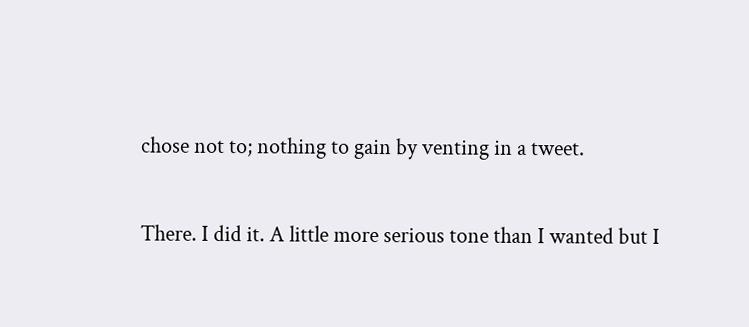chose not to; nothing to gain by venting in a tweet.

There. I did it. A little more serious tone than I wanted but I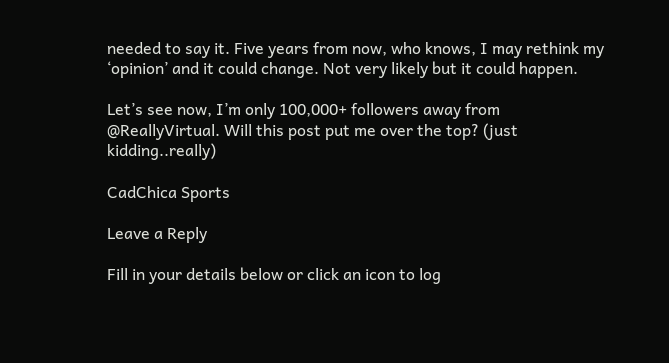needed to say it. Five years from now, who knows, I may rethink my ‘opinion’ and it could change. Not very likely but it could happen.

Let’s see now, I’m only 100,000+ followers away from @ReallyVirtual. Will this post put me over the top? (just kidding..really)

CadChica Sports

Leave a Reply

Fill in your details below or click an icon to log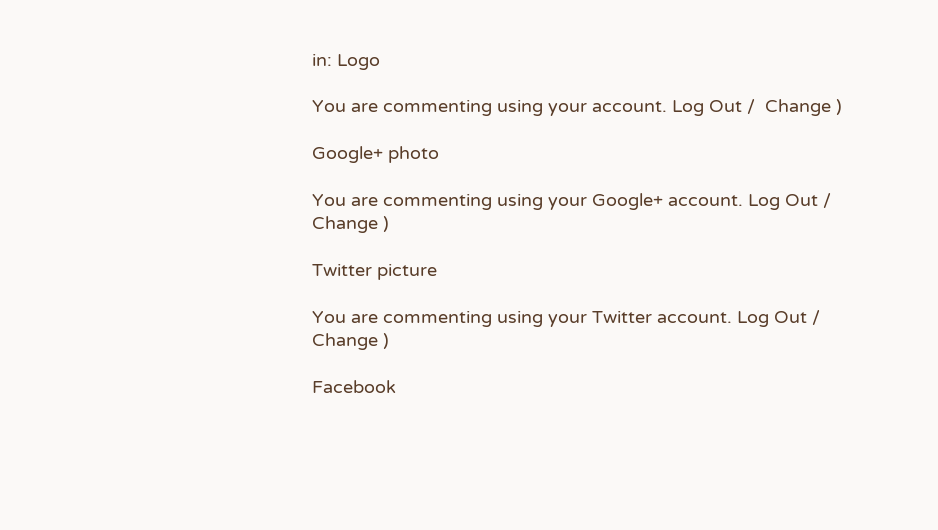in: Logo

You are commenting using your account. Log Out /  Change )

Google+ photo

You are commenting using your Google+ account. Log Out /  Change )

Twitter picture

You are commenting using your Twitter account. Log Out /  Change )

Facebook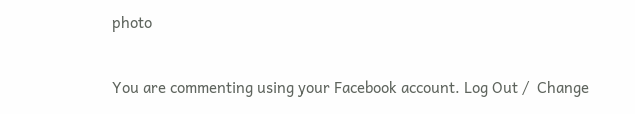photo

You are commenting using your Facebook account. Log Out /  Change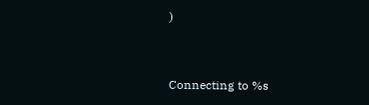)


Connecting to %s